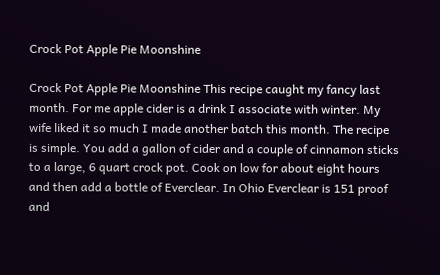Crock Pot Apple Pie Moonshine

Crock Pot Apple Pie Moonshine This recipe caught my fancy last month. For me apple cider is a drink I associate with winter. My wife liked it so much I made another batch this month. The recipe is simple. You add a gallon of cider and a couple of cinnamon sticks to a large, 6 quart crock pot. Cook on low for about eight hours and then add a bottle of Everclear. In Ohio Everclear is 151 proof and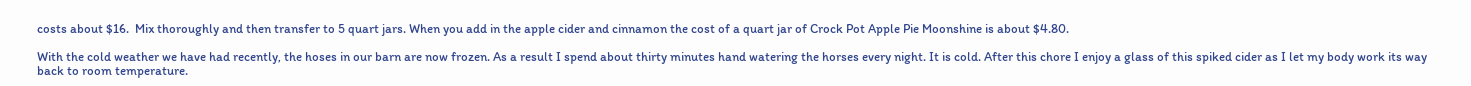costs about $16.  Mix thoroughly and then transfer to 5 quart jars. When you add in the apple cider and cinnamon the cost of a quart jar of Crock Pot Apple Pie Moonshine is about $4.80.

With the cold weather we have had recently, the hoses in our barn are now frozen. As a result I spend about thirty minutes hand watering the horses every night. It is cold. After this chore I enjoy a glass of this spiked cider as I let my body work its way back to room temperature.